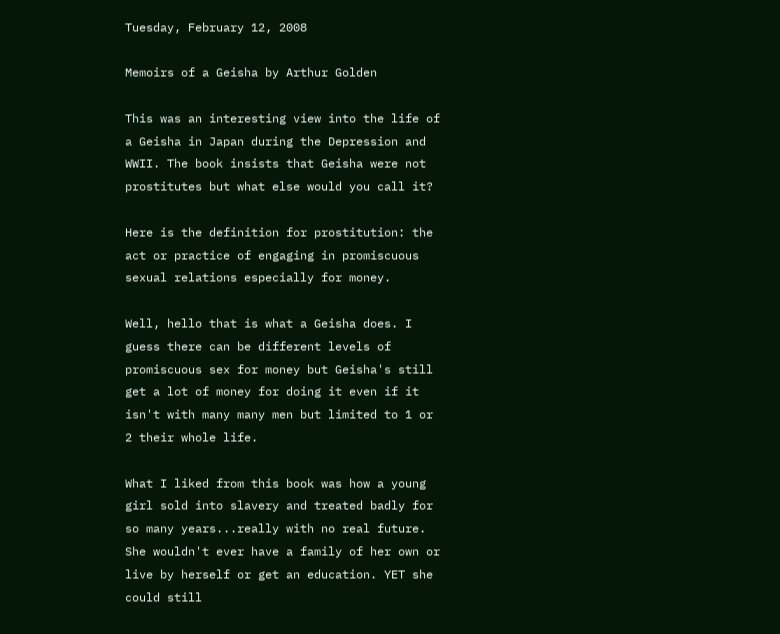Tuesday, February 12, 2008

Memoirs of a Geisha by Arthur Golden

This was an interesting view into the life of a Geisha in Japan during the Depression and WWII. The book insists that Geisha were not prostitutes but what else would you call it?

Here is the definition for prostitution: the act or practice of engaging in promiscuous sexual relations especially for money.

Well, hello that is what a Geisha does. I guess there can be different levels of promiscuous sex for money but Geisha's still get a lot of money for doing it even if it isn't with many many men but limited to 1 or 2 their whole life.

What I liked from this book was how a young girl sold into slavery and treated badly for so many years...really with no real future. She wouldn't ever have a family of her own or live by herself or get an education. YET she could still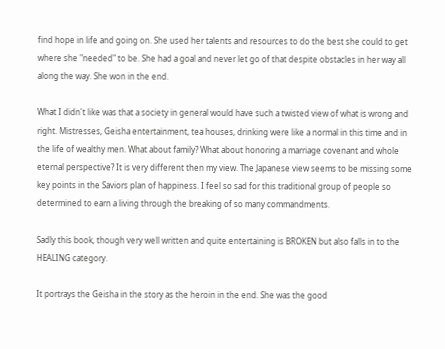find hope in life and going on. She used her talents and resources to do the best she could to get where she "needed" to be. She had a goal and never let go of that despite obstacles in her way all along the way. She won in the end.

What I didn't like was that a society in general would have such a twisted view of what is wrong and right. Mistresses, Geisha entertainment, tea houses, drinking were like a normal in this time and in the life of wealthy men. What about family? What about honoring a marriage covenant and whole eternal perspective? It is very different then my view. The Japanese view seems to be missing some key points in the Saviors plan of happiness. I feel so sad for this traditional group of people so determined to earn a living through the breaking of so many commandments.

Sadly this book, though very well written and quite entertaining is BROKEN but also falls in to the HEALING category.

It portrays the Geisha in the story as the heroin in the end. She was the good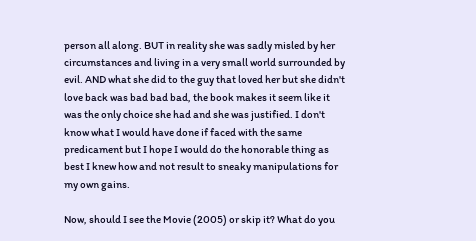person all along. BUT in reality she was sadly misled by her circumstances and living in a very small world surrounded by evil. AND what she did to the guy that loved her but she didn't love back was bad bad bad, the book makes it seem like it was the only choice she had and she was justified. I don't know what I would have done if faced with the same predicament but I hope I would do the honorable thing as best I knew how and not result to sneaky manipulations for my own gains.

Now, should I see the Movie (2005) or skip it? What do you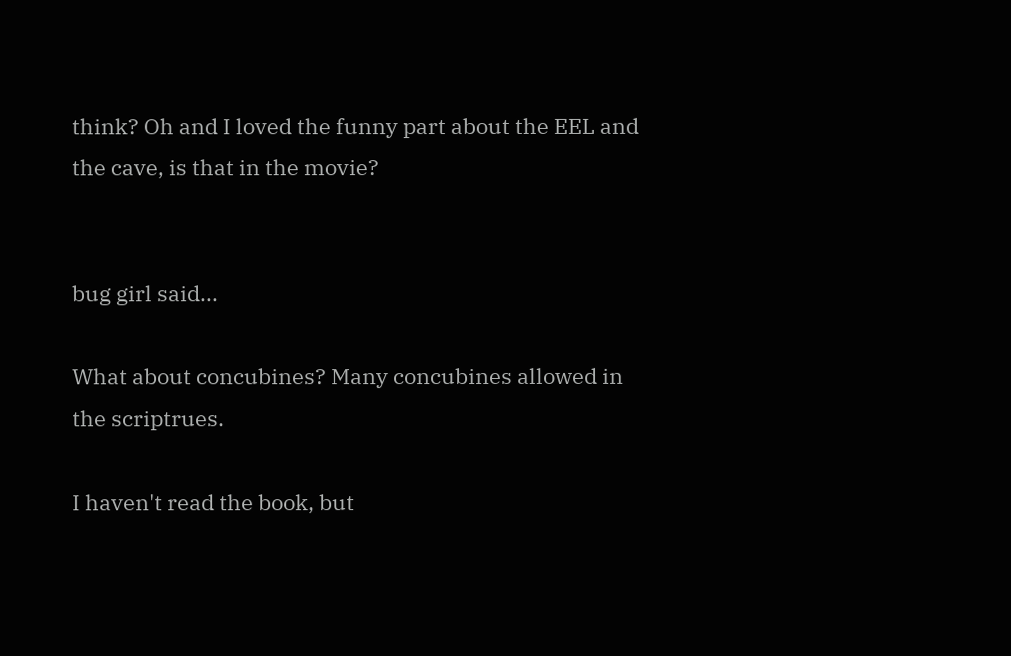think? Oh and I loved the funny part about the EEL and the cave, is that in the movie?


bug girl said...

What about concubines? Many concubines allowed in the scriptrues.

I haven't read the book, but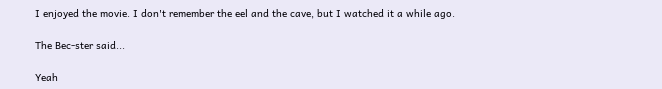I enjoyed the movie. I don't remember the eel and the cave, but I watched it a while ago.

The Bec-ster said...

Yeah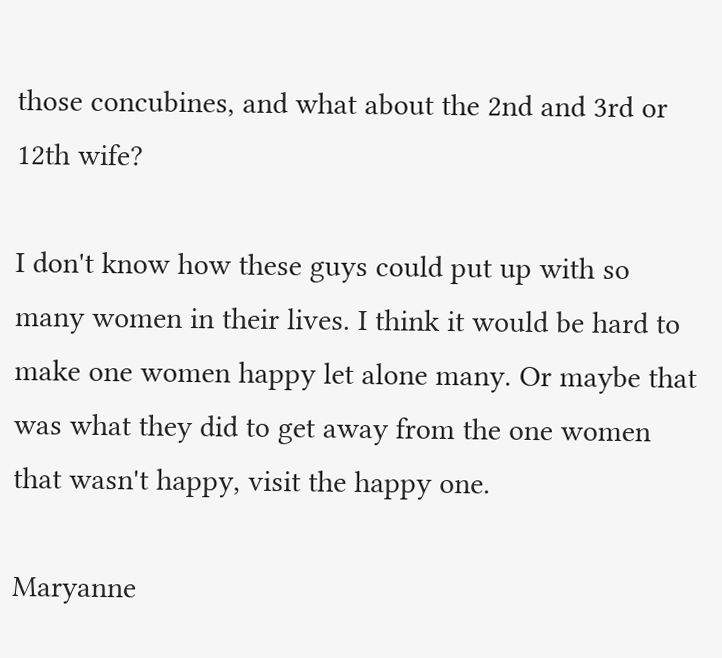those concubines, and what about the 2nd and 3rd or 12th wife?

I don't know how these guys could put up with so many women in their lives. I think it would be hard to make one women happy let alone many. Or maybe that was what they did to get away from the one women that wasn't happy, visit the happy one.

Maryanne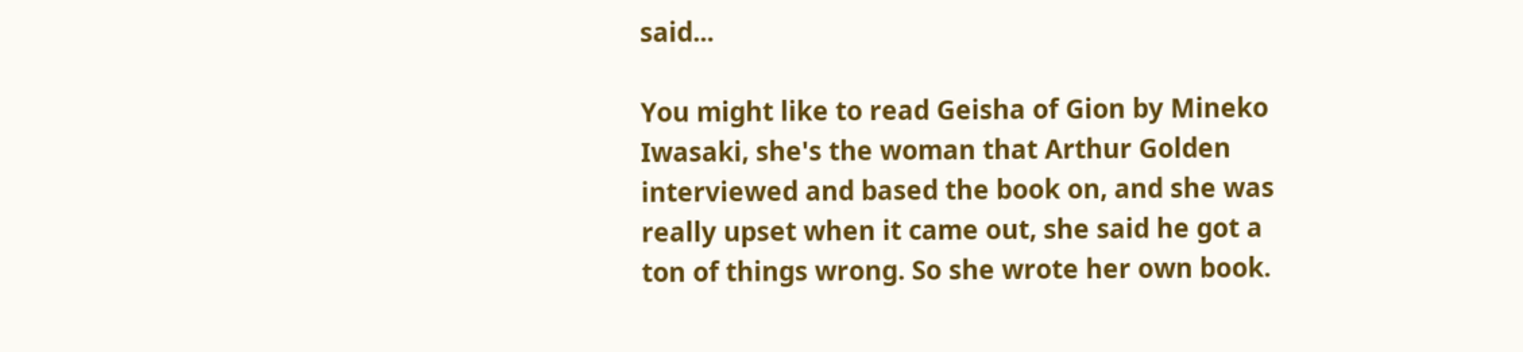said...

You might like to read Geisha of Gion by Mineko Iwasaki, she's the woman that Arthur Golden interviewed and based the book on, and she was really upset when it came out, she said he got a ton of things wrong. So she wrote her own book.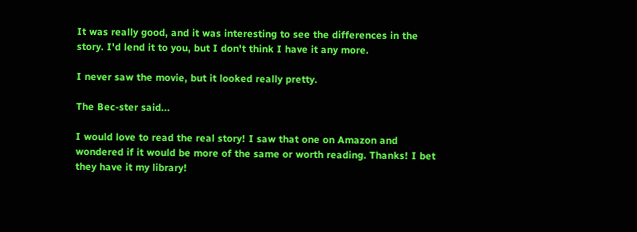It was really good, and it was interesting to see the differences in the story. I'd lend it to you, but I don't think I have it any more.

I never saw the movie, but it looked really pretty.

The Bec-ster said...

I would love to read the real story! I saw that one on Amazon and wondered if it would be more of the same or worth reading. Thanks! I bet they have it my library!